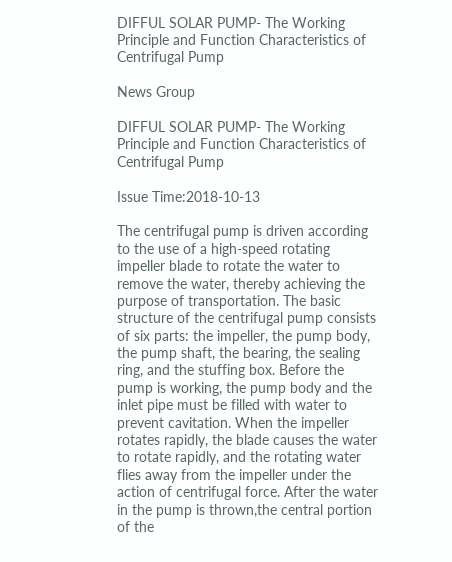DIFFUL SOLAR PUMP- The Working Principle and Function Characteristics of Centrifugal Pump

News Group

DIFFUL SOLAR PUMP- The Working Principle and Function Characteristics of Centrifugal Pump

Issue Time:2018-10-13

The centrifugal pump is driven according to the use of a high-speed rotating impeller blade to rotate the water to remove the water, thereby achieving the purpose of transportation. The basic structure of the centrifugal pump consists of six parts: the impeller, the pump body, the pump shaft, the bearing, the sealing ring, and the stuffing box. Before the pump is working, the pump body and the inlet pipe must be filled with water to prevent cavitation. When the impeller rotates rapidly, the blade causes the water to rotate rapidly, and the rotating water flies away from the impeller under the action of centrifugal force. After the water in the pump is thrown,the central portion of the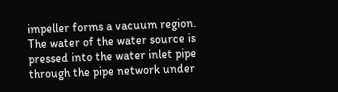impeller forms a vacuum region. The water of the water source is pressed into the water inlet pipe through the pipe network under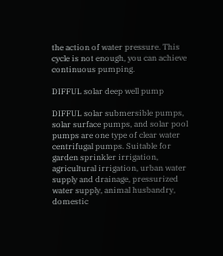the action of water pressure. This cycle is not enough, you can achieve continuous pumping.

DIFFUL solar deep well pump

DIFFUL solar submersible pumps, solar surface pumps, and solar pool pumps are one type of clear water centrifugal pumps. Suitable for garden sprinkler irrigation, agricultural irrigation, urban water supply and drainage, pressurized water supply, animal husbandry, domestic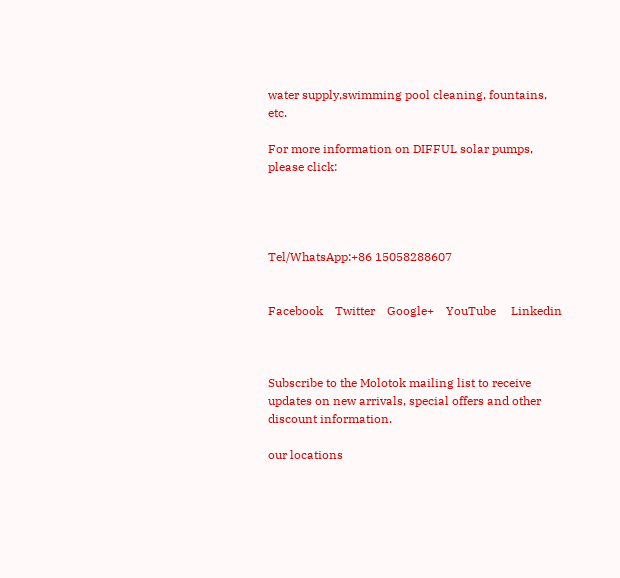water supply,swimming pool cleaning, fountains, etc.

For more information on DIFFUL solar pumps, please click:




Tel/WhatsApp:+86 15058288607


Facebook    Twitter    Google+    YouTube     Linkedin



Subscribe to the Molotok mailing list to receive updates on new arrivals, special offers and other discount information.

our locations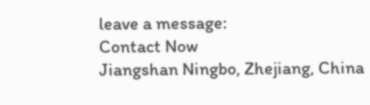leave a message:
Contact Now
Jiangshan Ningbo, Zhejiang, China